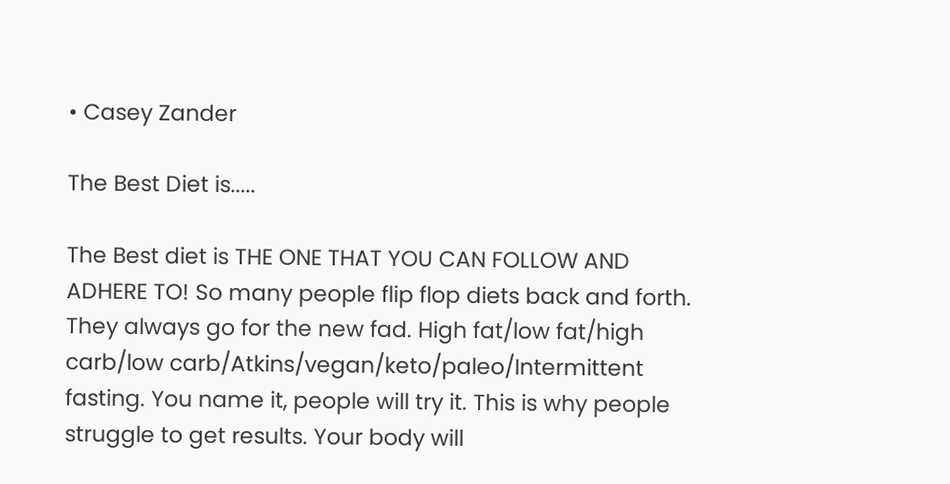• Casey Zander

The Best Diet is.....

The Best diet is THE ONE THAT YOU CAN FOLLOW AND ADHERE TO! So many people flip flop diets back and forth. They always go for the new fad. High fat/low fat/high carb/low carb/Atkins/vegan/keto/paleo/Intermittent fasting. You name it, people will try it. This is why people struggle to get results. Your body will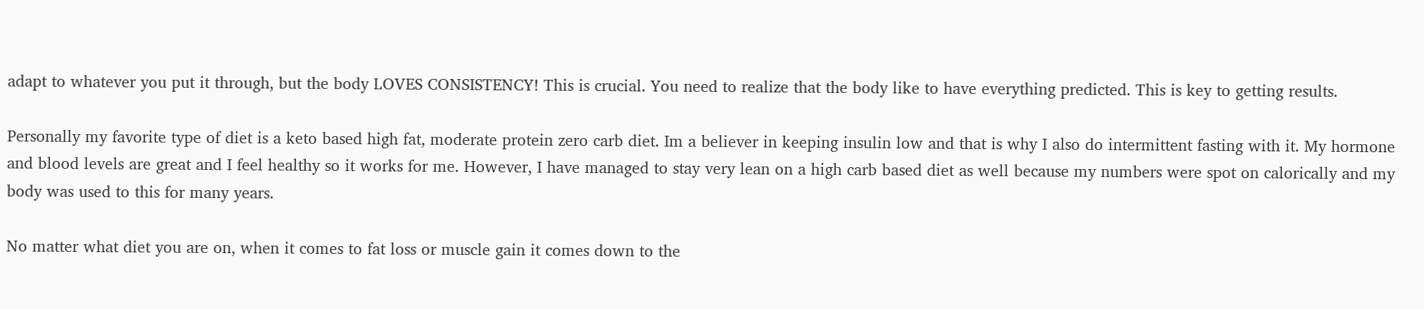adapt to whatever you put it through, but the body LOVES CONSISTENCY! This is crucial. You need to realize that the body like to have everything predicted. This is key to getting results.

Personally my favorite type of diet is a keto based high fat, moderate protein zero carb diet. Im a believer in keeping insulin low and that is why I also do intermittent fasting with it. My hormone and blood levels are great and I feel healthy so it works for me. However, I have managed to stay very lean on a high carb based diet as well because my numbers were spot on calorically and my body was used to this for many years.

No matter what diet you are on, when it comes to fat loss or muscle gain it comes down to the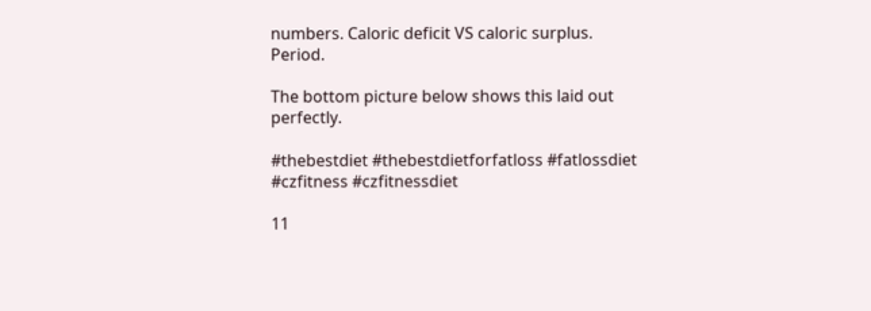numbers. Caloric deficit VS caloric surplus. Period.

The bottom picture below shows this laid out perfectly.

#thebestdiet #thebestdietforfatloss #fatlossdiet #czfitness #czfitnessdiet

11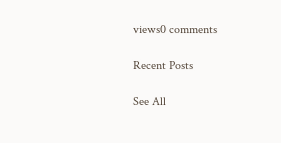views0 comments

Recent Posts

See All